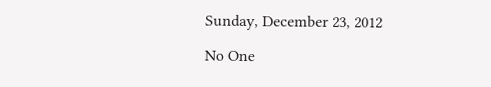Sunday, December 23, 2012

No One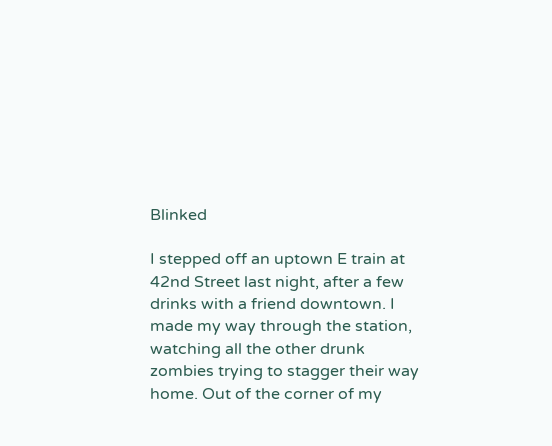Blinked

I stepped off an uptown E train at 42nd Street last night, after a few drinks with a friend downtown. I made my way through the station, watching all the other drunk zombies trying to stagger their way home. Out of the corner of my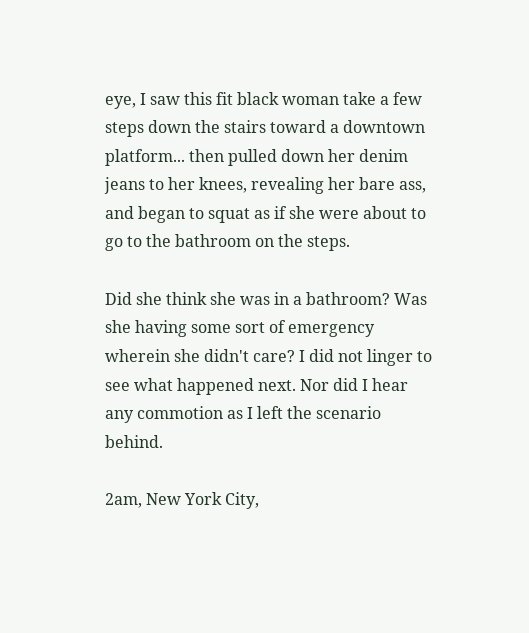eye, I saw this fit black woman take a few steps down the stairs toward a downtown platform... then pulled down her denim jeans to her knees, revealing her bare ass, and began to squat as if she were about to go to the bathroom on the steps.

Did she think she was in a bathroom? Was she having some sort of emergency wherein she didn't care? I did not linger to see what happened next. Nor did I hear any commotion as I left the scenario behind.

2am, New York City,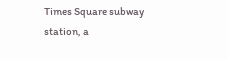Times Square subway station, a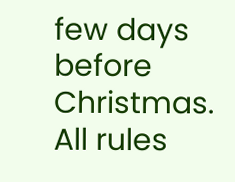few days before Christmas. All rules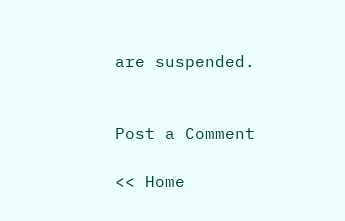are suspended.


Post a Comment

<< Home